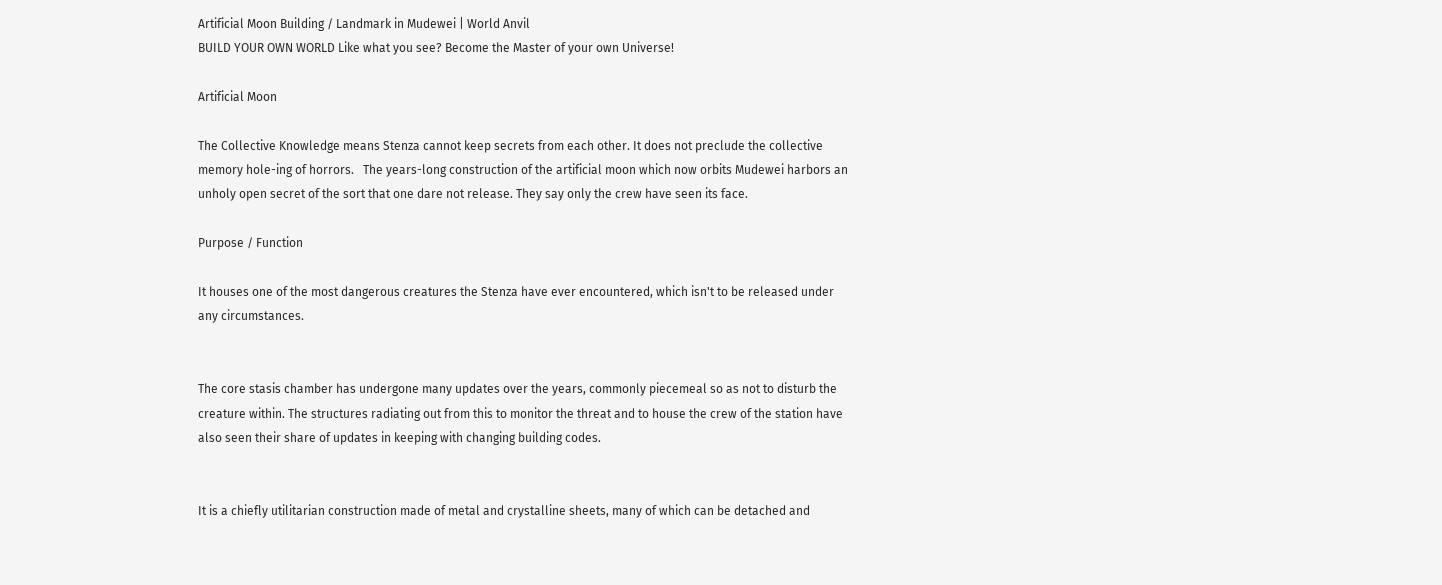Artificial Moon Building / Landmark in Mudewei | World Anvil
BUILD YOUR OWN WORLD Like what you see? Become the Master of your own Universe!

Artificial Moon

The Collective Knowledge means Stenza cannot keep secrets from each other. It does not preclude the collective memory hole-ing of horrors.   The years-long construction of the artificial moon which now orbits Mudewei harbors an unholy open secret of the sort that one dare not release. They say only the crew have seen its face.

Purpose / Function

It houses one of the most dangerous creatures the Stenza have ever encountered, which isn't to be released under any circumstances.


The core stasis chamber has undergone many updates over the years, commonly piecemeal so as not to disturb the creature within. The structures radiating out from this to monitor the threat and to house the crew of the station have also seen their share of updates in keeping with changing building codes.


It is a chiefly utilitarian construction made of metal and crystalline sheets, many of which can be detached and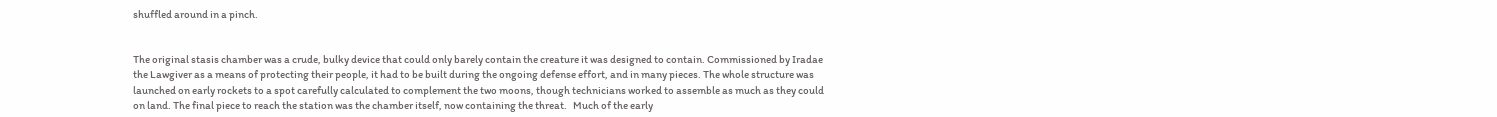shuffled around in a pinch.


The original stasis chamber was a crude, bulky device that could only barely contain the creature it was designed to contain. Commissioned by Iradae the Lawgiver as a means of protecting their people, it had to be built during the ongoing defense effort, and in many pieces. The whole structure was launched on early rockets to a spot carefully calculated to complement the two moons, though technicians worked to assemble as much as they could on land. The final piece to reach the station was the chamber itself, now containing the threat.   Much of the early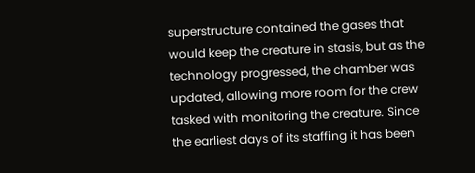superstructure contained the gases that would keep the creature in stasis, but as the technology progressed, the chamber was updated, allowing more room for the crew tasked with monitoring the creature. Since the earliest days of its staffing it has been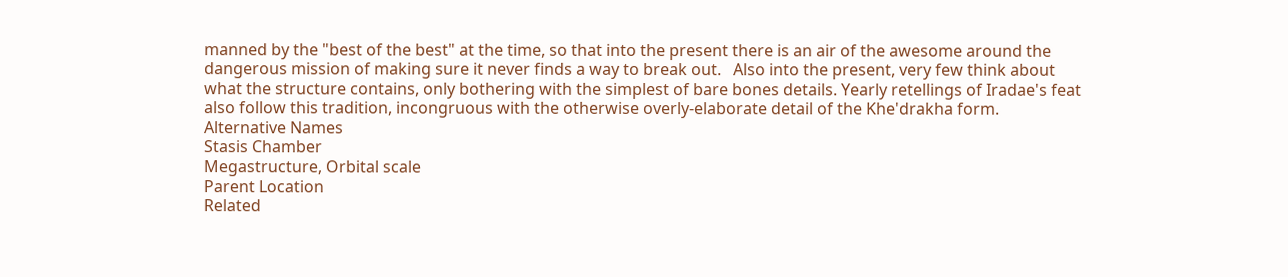manned by the "best of the best" at the time, so that into the present there is an air of the awesome around the dangerous mission of making sure it never finds a way to break out.   Also into the present, very few think about what the structure contains, only bothering with the simplest of bare bones details. Yearly retellings of Iradae's feat also follow this tradition, incongruous with the otherwise overly-elaborate detail of the Khe'drakha form.
Alternative Names
Stasis Chamber
Megastructure, Orbital scale
Parent Location
Related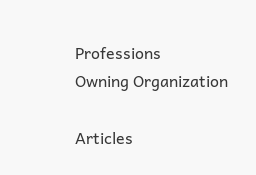Professions
Owning Organization

Articles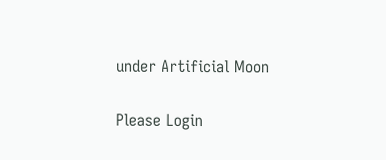under Artificial Moon


Please Login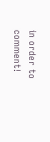in order to comment!